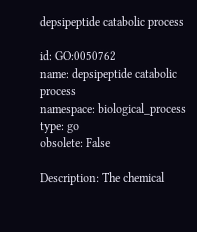depsipeptide catabolic process

id: GO:0050762
name: depsipeptide catabolic process
namespace: biological_process
type: go
obsolete: False

Description: The chemical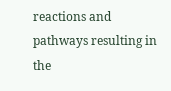reactions and pathways resulting in the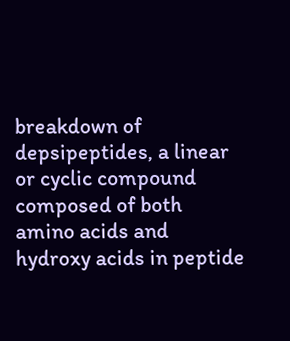breakdown of depsipeptides, a linear or cyclic compound composed of both amino acids and hydroxy acids in peptide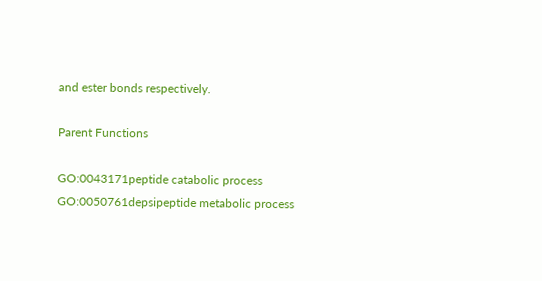and ester bonds respectively.

Parent Functions

GO:0043171peptide catabolic process
GO:0050761depsipeptide metabolic process